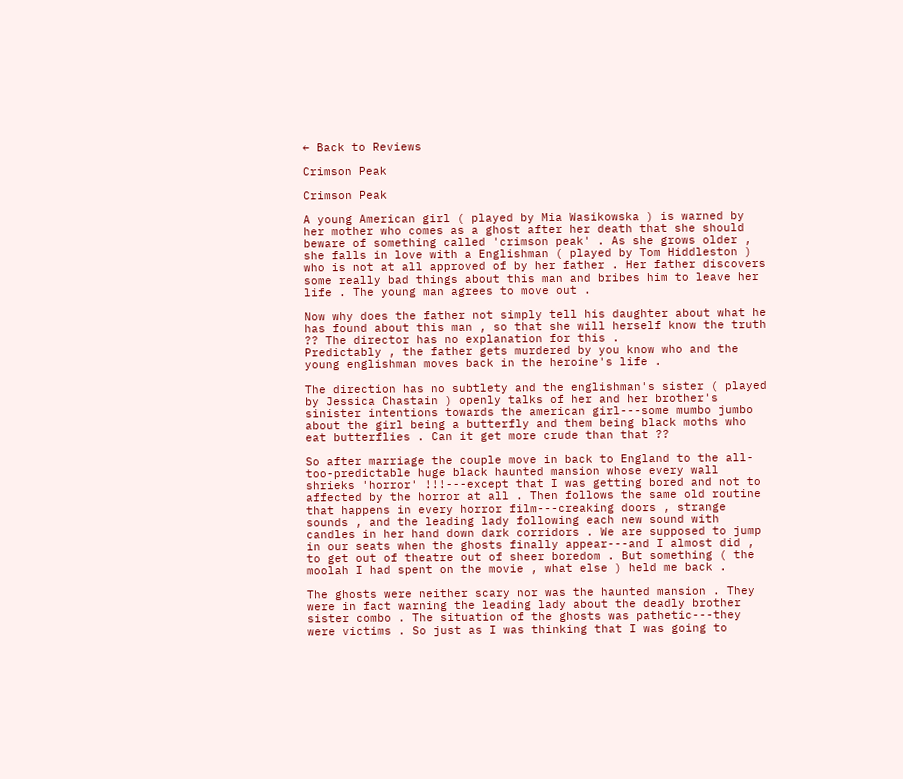← Back to Reviews

Crimson Peak

Crimson Peak

A young American girl ( played by Mia Wasikowska ) is warned by her mother who comes as a ghost after her death that she should beware of something called 'crimson peak' . As she grows older , she falls in love with a Englishman ( played by Tom Hiddleston ) who is not at all approved of by her father . Her father discovers some really bad things about this man and bribes him to leave her life . The young man agrees to move out .

Now why does the father not simply tell his daughter about what he has found about this man , so that she will herself know the truth ?? The director has no explanation for this .
Predictably , the father gets murdered by you know who and the young englishman moves back in the heroine's life .

The direction has no subtlety and the englishman's sister ( played by Jessica Chastain ) openly talks of her and her brother's sinister intentions towards the american girl---some mumbo jumbo about the girl being a butterfly and them being black moths who eat butterflies . Can it get more crude than that ??

So after marriage the couple move in back to England to the all-too-predictable huge black haunted mansion whose every wall shrieks 'horror' !!!---except that I was getting bored and not to affected by the horror at all . Then follows the same old routine that happens in every horror film---creaking doors , strange sounds , and the leading lady following each new sound with candles in her hand down dark corridors . We are supposed to jump in our seats when the ghosts finally appear---and I almost did , to get out of theatre out of sheer boredom . But something ( the moolah I had spent on the movie , what else ) held me back .

The ghosts were neither scary nor was the haunted mansion . They were in fact warning the leading lady about the deadly brother sister combo . The situation of the ghosts was pathetic---they were victims . So just as I was thinking that I was going to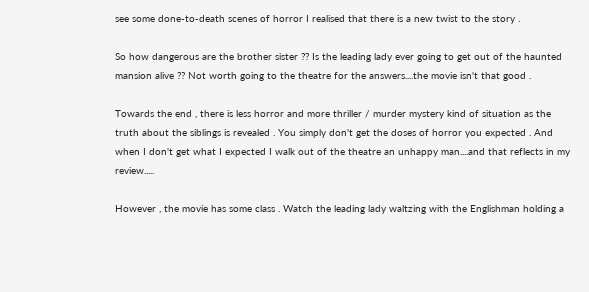see some done-to-death scenes of horror I realised that there is a new twist to the story .

So how dangerous are the brother sister ?? Is the leading lady ever going to get out of the haunted mansion alive ?? Not worth going to the theatre for the answers....the movie isn't that good .

Towards the end , there is less horror and more thriller / murder mystery kind of situation as the truth about the siblings is revealed . You simply don't get the doses of horror you expected . And when I don't get what I expected I walk out of the theatre an unhappy man....and that reflects in my review.....

However , the movie has some class . Watch the leading lady waltzing with the Englishman holding a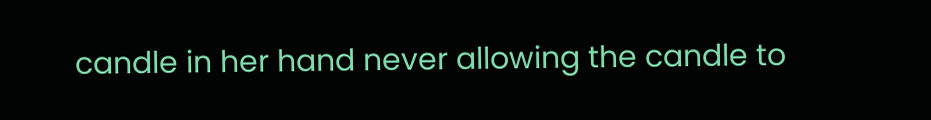candle in her hand never allowing the candle to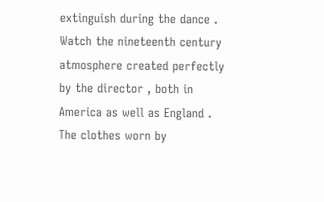extinguish during the dance . Watch the nineteenth century atmosphere created perfectly by the director , both in America as well as England . The clothes worn by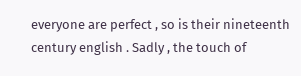everyone are perfect , so is their nineteenth century english . Sadly , the touch of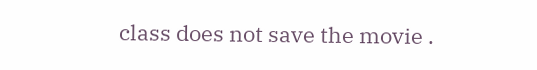class does not save the movie .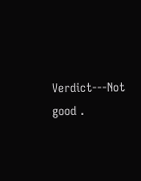Verdict---Not good .